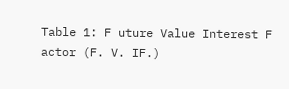Table 1: F uture Value Interest F actor (F. V. IF.)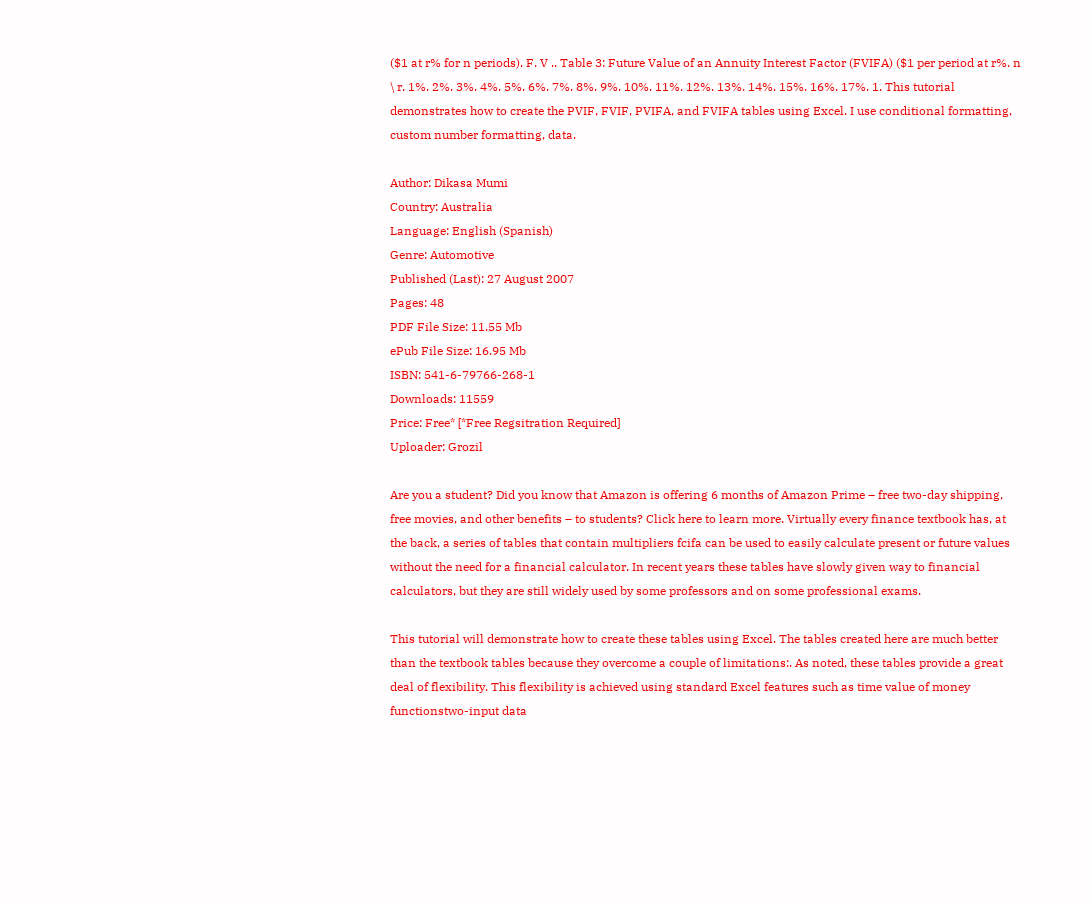($1 at r% for n periods). F. V .. Table 3: Future Value of an Annuity Interest Factor (FVIFA) ($1 per period at r%. n \ r. 1%. 2%. 3%. 4%. 5%. 6%. 7%. 8%. 9%. 10%. 11%. 12%. 13%. 14%. 15%. 16%. 17%. 1. This tutorial demonstrates how to create the PVIF, FVIF, PVIFA, and FVIFA tables using Excel. I use conditional formatting, custom number formatting, data.

Author: Dikasa Mumi
Country: Australia
Language: English (Spanish)
Genre: Automotive
Published (Last): 27 August 2007
Pages: 48
PDF File Size: 11.55 Mb
ePub File Size: 16.95 Mb
ISBN: 541-6-79766-268-1
Downloads: 11559
Price: Free* [*Free Regsitration Required]
Uploader: Grozil

Are you a student? Did you know that Amazon is offering 6 months of Amazon Prime – free two-day shipping, free movies, and other benefits – to students? Click here to learn more. Virtually every finance textbook has, at the back, a series of tables that contain multipliers fcifa can be used to easily calculate present or future values without the need for a financial calculator. In recent years these tables have slowly given way to financial calculators, but they are still widely used by some professors and on some professional exams.

This tutorial will demonstrate how to create these tables using Excel. The tables created here are much better than the textbook tables because they overcome a couple of limitations:. As noted, these tables provide a great deal of flexibility. This flexibility is achieved using standard Excel features such as time value of money functionstwo-input data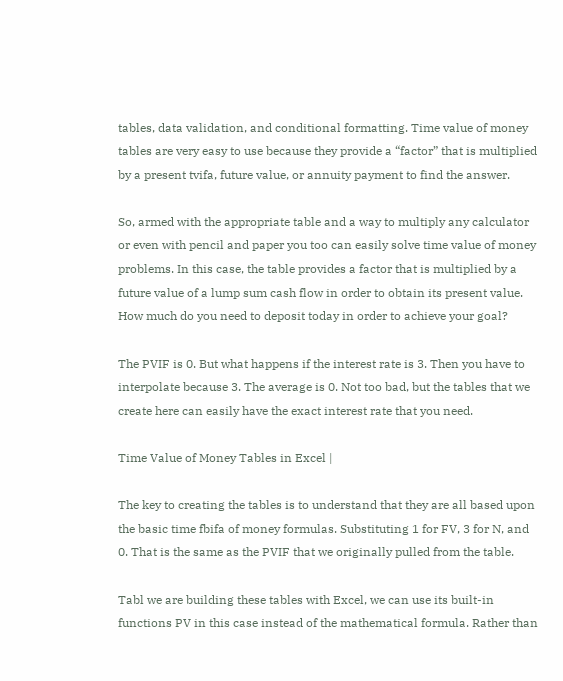tables, data validation, and conditional formatting. Time value of money tables are very easy to use because they provide a “factor” that is multiplied by a present tvifa, future value, or annuity payment to find the answer.

So, armed with the appropriate table and a way to multiply any calculator or even with pencil and paper you too can easily solve time value of money problems. In this case, the table provides a factor that is multiplied by a future value of a lump sum cash flow in order to obtain its present value. How much do you need to deposit today in order to achieve your goal?

The PVIF is 0. But what happens if the interest rate is 3. Then you have to interpolate because 3. The average is 0. Not too bad, but the tables that we create here can easily have the exact interest rate that you need.

Time Value of Money Tables in Excel |

The key to creating the tables is to understand that they are all based upon the basic time fbifa of money formulas. Substituting 1 for FV, 3 for N, and 0. That is the same as the PVIF that we originally pulled from the table.

Tabl we are building these tables with Excel, we can use its built-in functions PV in this case instead of the mathematical formula. Rather than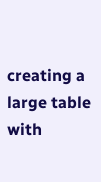creating a large table with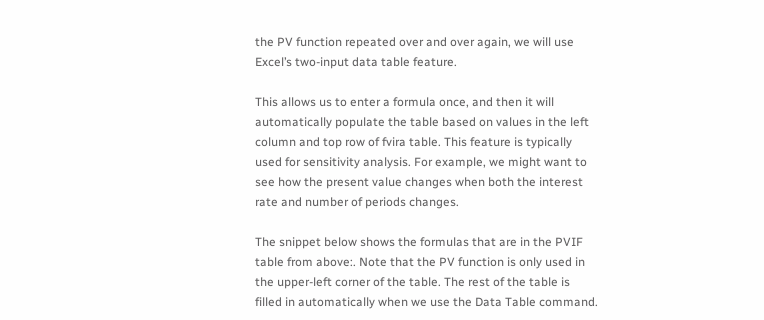the PV function repeated over and over again, we will use Excel’s two-input data table feature.

This allows us to enter a formula once, and then it will automatically populate the table based on values in the left column and top row of fvira table. This feature is typically used for sensitivity analysis. For example, we might want to see how the present value changes when both the interest rate and number of periods changes.

The snippet below shows the formulas that are in the PVIF table from above:. Note that the PV function is only used in the upper-left corner of the table. The rest of the table is filled in automatically when we use the Data Table command.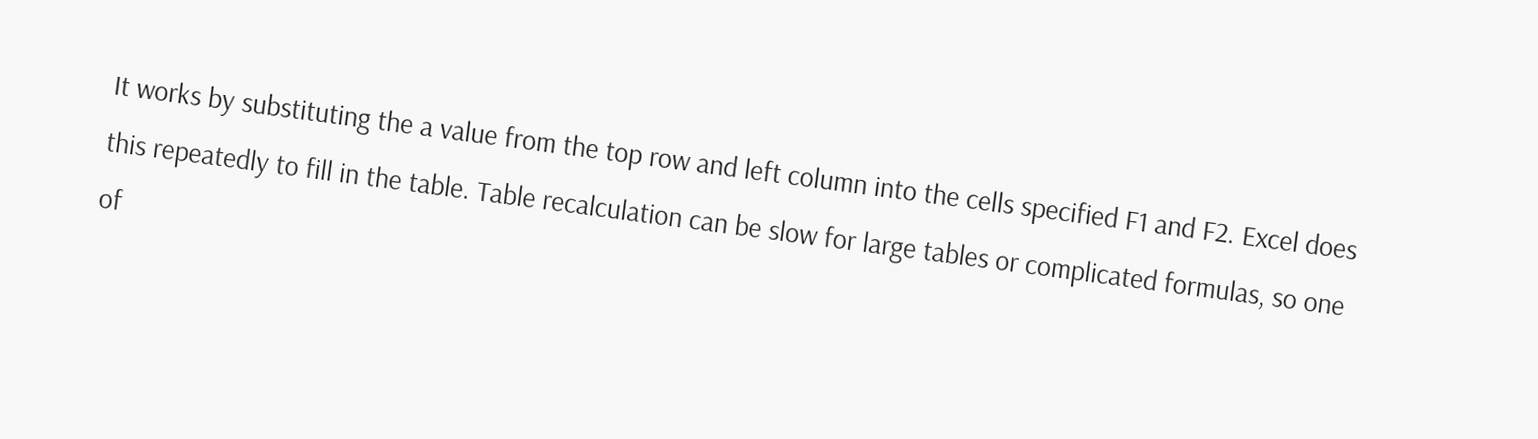It works by substituting the a value from the top row and left column into the cells specified F1 and F2. Excel does this repeatedly to fill in the table. Table recalculation can be slow for large tables or complicated formulas, so one of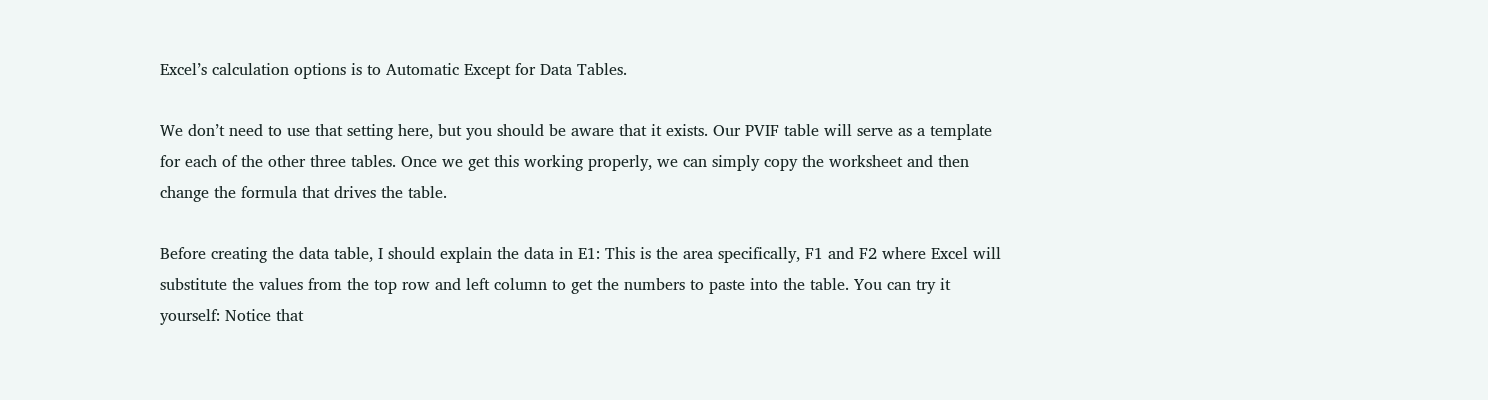Excel’s calculation options is to Automatic Except for Data Tables.

We don’t need to use that setting here, but you should be aware that it exists. Our PVIF table will serve as a template for each of the other three tables. Once we get this working properly, we can simply copy the worksheet and then change the formula that drives the table.

Before creating the data table, I should explain the data in E1: This is the area specifically, F1 and F2 where Excel will substitute the values from the top row and left column to get the numbers to paste into the table. You can try it yourself: Notice that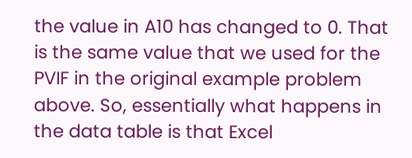the value in A10 has changed to 0. That is the same value that we used for the PVIF in the original example problem above. So, essentially what happens in the data table is that Excel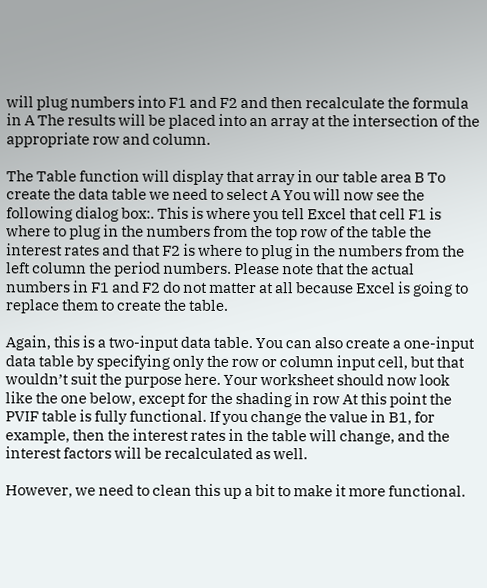will plug numbers into F1 and F2 and then recalculate the formula in A The results will be placed into an array at the intersection of the appropriate row and column.

The Table function will display that array in our table area B To create the data table we need to select A You will now see the following dialog box:. This is where you tell Excel that cell F1 is where to plug in the numbers from the top row of the table the interest rates and that F2 is where to plug in the numbers from the left column the period numbers. Please note that the actual numbers in F1 and F2 do not matter at all because Excel is going to replace them to create the table.

Again, this is a two-input data table. You can also create a one-input data table by specifying only the row or column input cell, but that wouldn’t suit the purpose here. Your worksheet should now look like the one below, except for the shading in row At this point the PVIF table is fully functional. If you change the value in B1, for example, then the interest rates in the table will change, and the interest factors will be recalculated as well.

However, we need to clean this up a bit to make it more functional.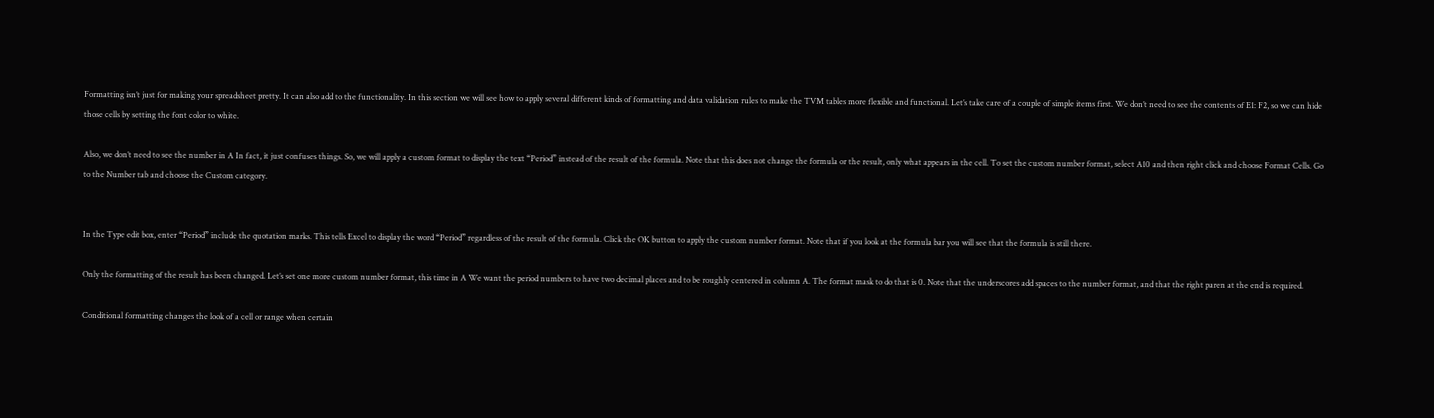Formatting isn’t just for making your spreadsheet pretty. It can also add to the functionality. In this section we will see how to apply several different kinds of formatting and data validation rules to make the TVM tables more flexible and functional. Let’s take care of a couple of simple items first. We don’t need to see the contents of E1: F2, so we can hide those cells by setting the font color to white.

Also, we don’t need to see the number in A In fact, it just confuses things. So, we will apply a custom format to display the text “Period” instead of the result of the formula. Note that this does not change the formula or the result, only what appears in the cell. To set the custom number format, select A10 and then right click and choose Format Cells. Go to the Number tab and choose the Custom category.


In the Type edit box, enter “Period” include the quotation marks. This tells Excel to display the word “Period” regardless of the result of the formula. Click the OK button to apply the custom number format. Note that if you look at the formula bar you will see that the formula is still there.

Only the formatting of the result has been changed. Let’s set one more custom number format, this time in A We want the period numbers to have two decimal places and to be roughly centered in column A. The format mask to do that is 0. Note that the underscores add spaces to the number format, and that the right paren at the end is required.

Conditional formatting changes the look of a cell or range when certain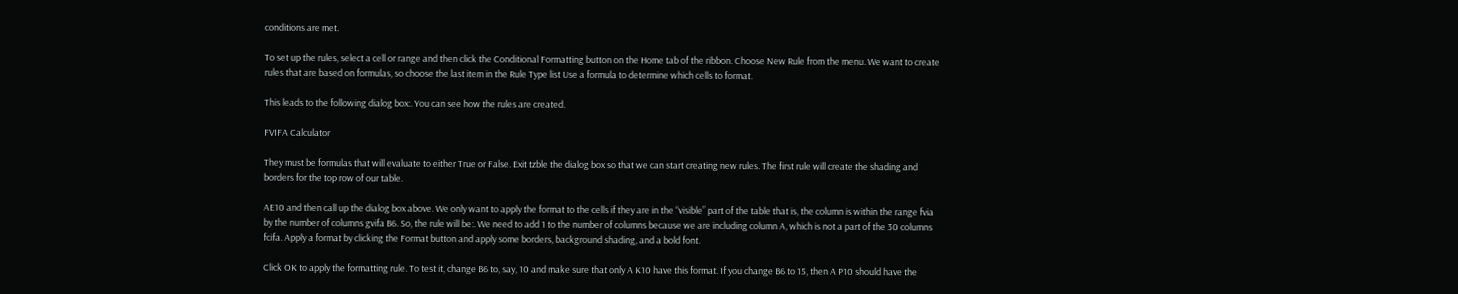conditions are met.

To set up the rules, select a cell or range and then click the Conditional Formatting button on the Home tab of the ribbon. Choose New Rule from the menu. We want to create rules that are based on formulas, so choose the last item in the Rule Type list Use a formula to determine which cells to format.

This leads to the following dialog box:. You can see how the rules are created.

FVIFA Calculator

They must be formulas that will evaluate to either True or False. Exit tzble the dialog box so that we can start creating new rules. The first rule will create the shading and borders for the top row of our table.

AE10 and then call up the dialog box above. We only want to apply the format to the cells if they are in the “visible” part of the table that is, the column is within the range fvia by the number of columns gvifa B6. So, the rule will be:. We need to add 1 to the number of columns because we are including column A, which is not a part of the 30 columns fcifa. Apply a format by clicking the Format button and apply some borders, background shading, and a bold font.

Click OK to apply the formatting rule. To test it, change B6 to, say, 10 and make sure that only A K10 have this format. If you change B6 to 15, then A P10 should have the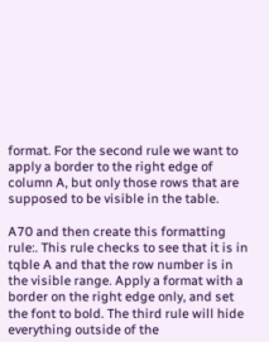format. For the second rule we want to apply a border to the right edge of column A, but only those rows that are supposed to be visible in the table.

A70 and then create this formatting rule:. This rule checks to see that it is in tqble A and that the row number is in the visible range. Apply a format with a border on the right edge only, and set the font to bold. The third rule will hide everything outside of the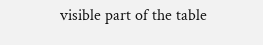visible part of the table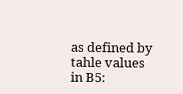as defined by tahle values in B5: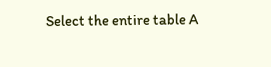Select the entire table A